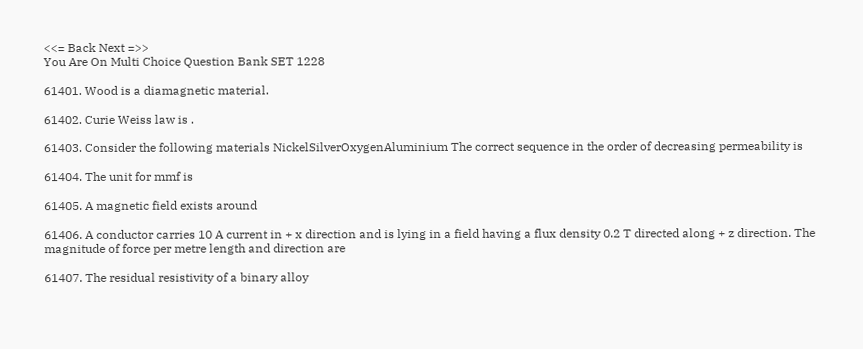<<= Back Next =>>
You Are On Multi Choice Question Bank SET 1228

61401. Wood is a diamagnetic material.

61402. Curie Weiss law is .

61403. Consider the following materials NickelSilverOxygenAluminium The correct sequence in the order of decreasing permeability is

61404. The unit for mmf is

61405. A magnetic field exists around

61406. A conductor carries 10 A current in + x direction and is lying in a field having a flux density 0.2 T directed along + z direction. The magnitude of force per metre length and direction are

61407. The residual resistivity of a binary alloy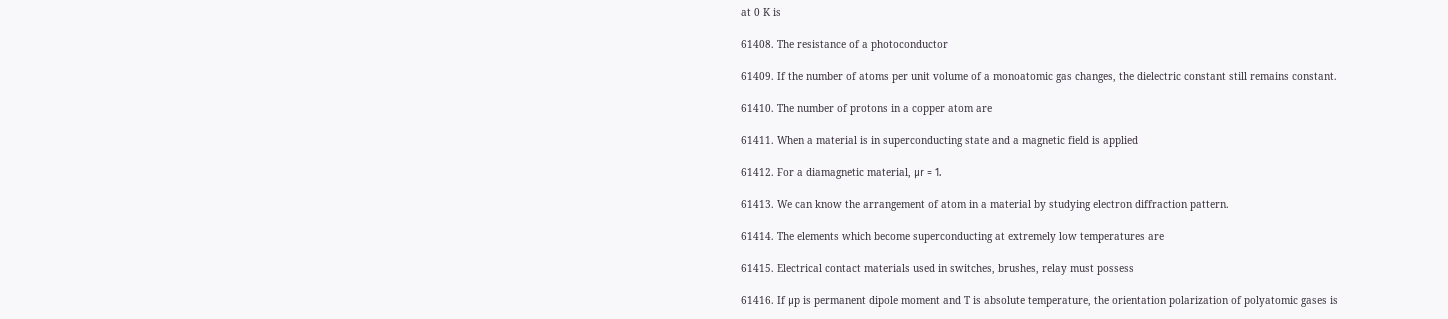at 0 K is

61408. The resistance of a photoconductor

61409. If the number of atoms per unit volume of a monoatomic gas changes, the dielectric constant still remains constant.

61410. The number of protons in a copper atom are

61411. When a material is in superconducting state and a magnetic field is applied

61412. For a diamagnetic material, μr = 1.

61413. We can know the arrangement of atom in a material by studying electron diffraction pattern.

61414. The elements which become superconducting at extremely low temperatures are

61415. Electrical contact materials used in switches, brushes, relay must possess

61416. If μp is permanent dipole moment and T is absolute temperature, the orientation polarization of polyatomic gases is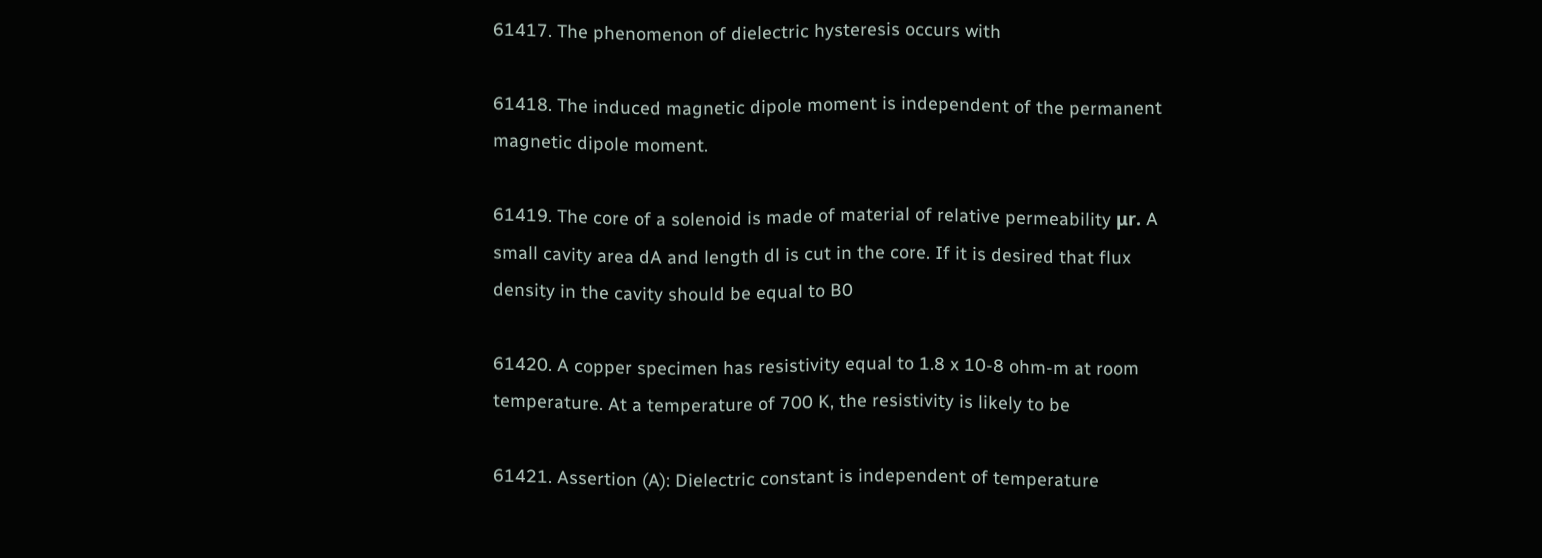61417. The phenomenon of dielectric hysteresis occurs with

61418. The induced magnetic dipole moment is independent of the permanent magnetic dipole moment.

61419. The core of a solenoid is made of material of relative permeability μr. A small cavity area dA and length dl is cut in the core. If it is desired that flux density in the cavity should be equal to B0

61420. A copper specimen has resistivity equal to 1.8 x 10-8 ohm-m at room temperature. At a temperature of 700 K, the resistivity is likely to be

61421. Assertion (A): Dielectric constant is independent of temperature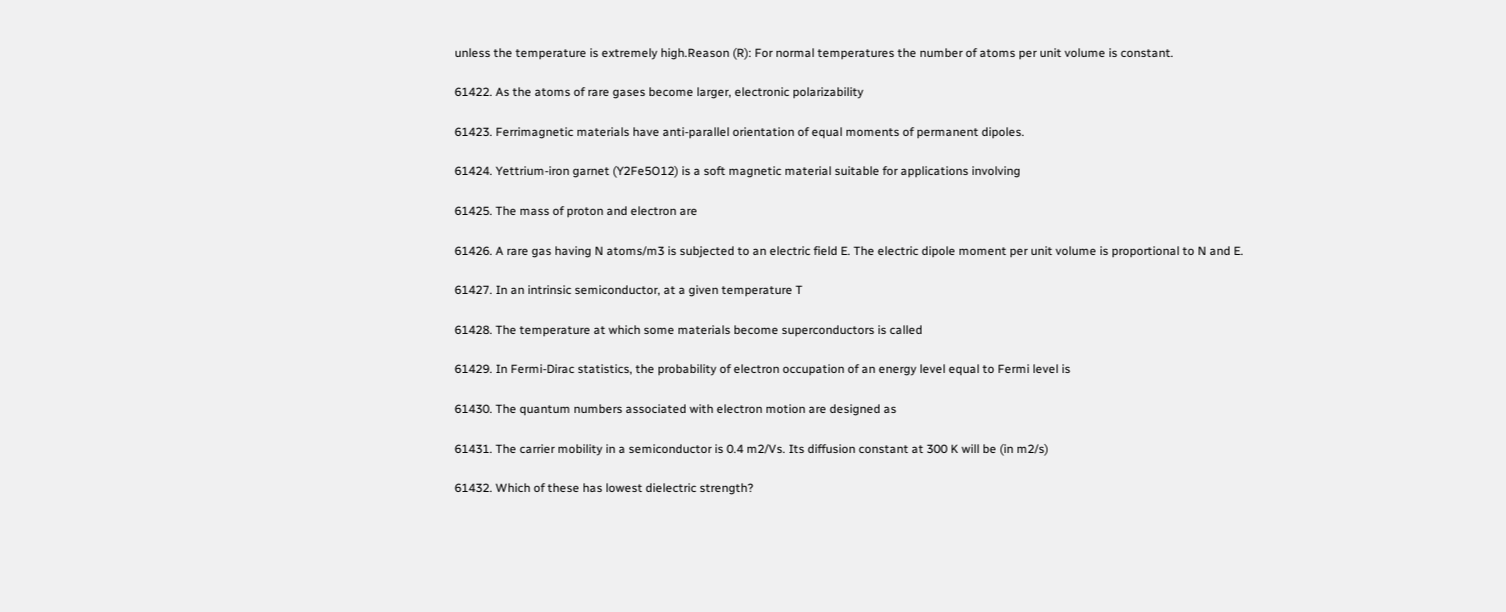unless the temperature is extremely high.Reason (R): For normal temperatures the number of atoms per unit volume is constant.

61422. As the atoms of rare gases become larger, electronic polarizability

61423. Ferrimagnetic materials have anti-parallel orientation of equal moments of permanent dipoles.

61424. Yettrium-iron garnet (Y2Fe5O12) is a soft magnetic material suitable for applications involving

61425. The mass of proton and electron are

61426. A rare gas having N atoms/m3 is subjected to an electric field E. The electric dipole moment per unit volume is proportional to N and E.

61427. In an intrinsic semiconductor, at a given temperature T

61428. The temperature at which some materials become superconductors is called

61429. In Fermi-Dirac statistics, the probability of electron occupation of an energy level equal to Fermi level is

61430. The quantum numbers associated with electron motion are designed as

61431. The carrier mobility in a semiconductor is 0.4 m2/Vs. Its diffusion constant at 300 K will be (in m2/s)

61432. Which of these has lowest dielectric strength?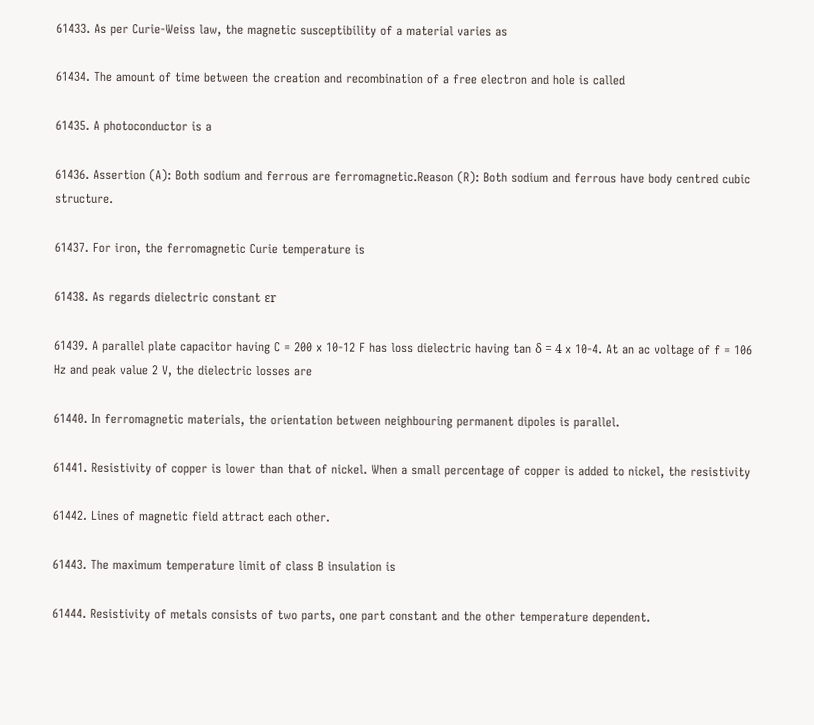61433. As per Curie-Weiss law, the magnetic susceptibility of a material varies as

61434. The amount of time between the creation and recombination of a free electron and hole is called

61435. A photoconductor is a

61436. Assertion (A): Both sodium and ferrous are ferromagnetic.Reason (R): Both sodium and ferrous have body centred cubic structure.

61437. For iron, the ferromagnetic Curie temperature is

61438. As regards dielectric constant εr

61439. A parallel plate capacitor having C = 200 x 10-12 F has loss dielectric having tan δ = 4 x 10-4. At an ac voltage of f = 106 Hz and peak value 2 V, the dielectric losses are

61440. In ferromagnetic materials, the orientation between neighbouring permanent dipoles is parallel.

61441. Resistivity of copper is lower than that of nickel. When a small percentage of copper is added to nickel, the resistivity

61442. Lines of magnetic field attract each other.

61443. The maximum temperature limit of class B insulation is

61444. Resistivity of metals consists of two parts, one part constant and the other temperature dependent.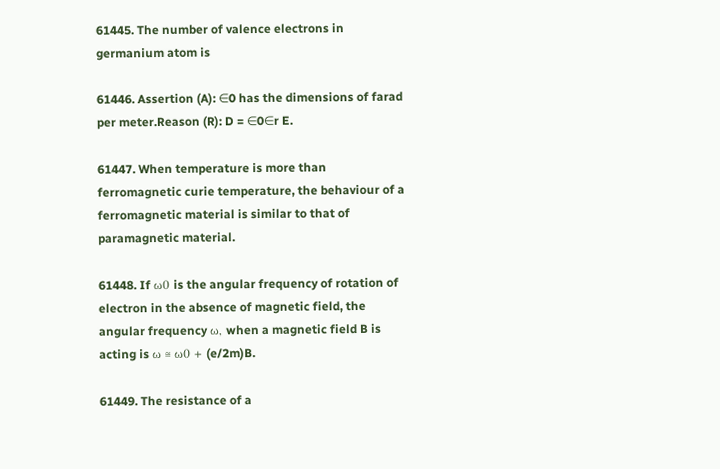61445. The number of valence electrons in germanium atom is

61446. Assertion (A): ∈0 has the dimensions of farad per meter.Reason (R): D = ∈0∈r E.

61447. When temperature is more than ferromagnetic curie temperature, the behaviour of a ferromagnetic material is similar to that of paramagnetic material.

61448. If ω0 is the angular frequency of rotation of electron in the absence of magnetic field, the angular frequency ω, when a magnetic field B is acting is ω ≅ ω0 + (e/2m)B.

61449. The resistance of a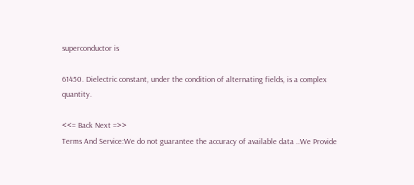superconductor is

61450. Dielectric constant, under the condition of alternating fields, is a complex quantity.

<<= Back Next =>>
Terms And Service:We do not guarantee the accuracy of available data ..We Provide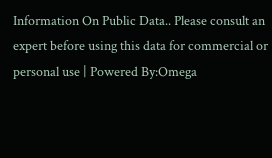Information On Public Data.. Please consult an expert before using this data for commercial or personal use | Powered By:Omega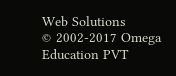Web Solutions
© 2002-2017 Omega Education PVT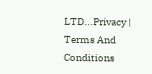LTD...Privacy | Terms And Conditions